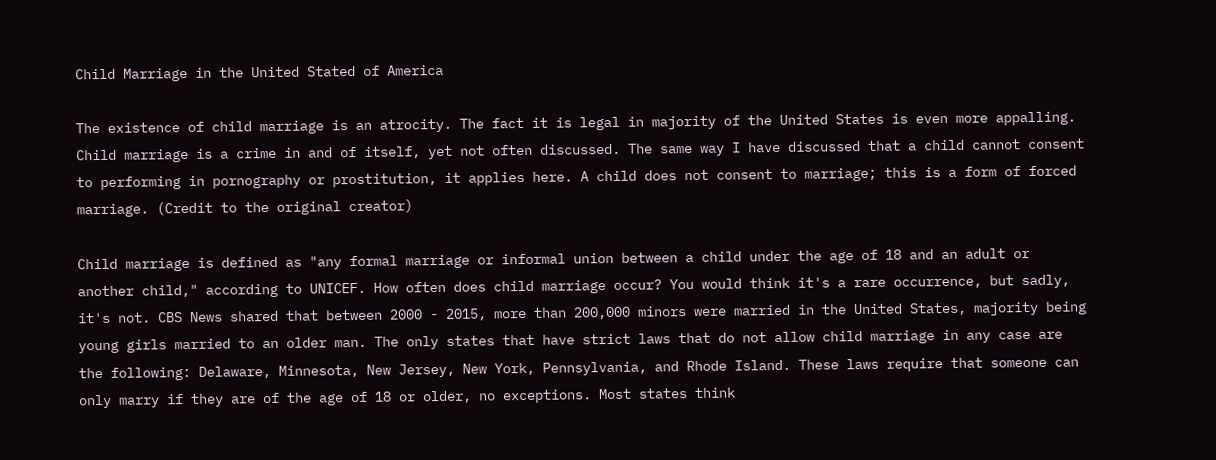Child Marriage in the United Stated of America

The existence of child marriage is an atrocity. The fact it is legal in majority of the United States is even more appalling. Child marriage is a crime in and of itself, yet not often discussed. The same way I have discussed that a child cannot consent to performing in pornography or prostitution, it applies here. A child does not consent to marriage; this is a form of forced marriage. (Credit to the original creator)

Child marriage is defined as "any formal marriage or informal union between a child under the age of 18 and an adult or another child," according to UNICEF. How often does child marriage occur? You would think it's a rare occurrence, but sadly, it's not. CBS News shared that between 2000 - 2015, more than 200,000 minors were married in the United States, majority being young girls married to an older man. The only states that have strict laws that do not allow child marriage in any case are the following: Delaware, Minnesota, New Jersey, New York, Pennsylvania, and Rhode Island. These laws require that someone can only marry if they are of the age of 18 or older, no exceptions. Most states think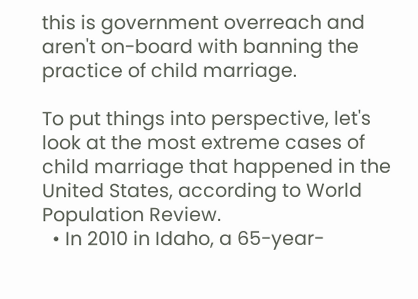this is government overreach and aren't on-board with banning the practice of child marriage.

To put things into perspective, let's look at the most extreme cases of child marriage that happened in the United States, according to World Population Review.
  • In 2010 in Idaho, a 65-year-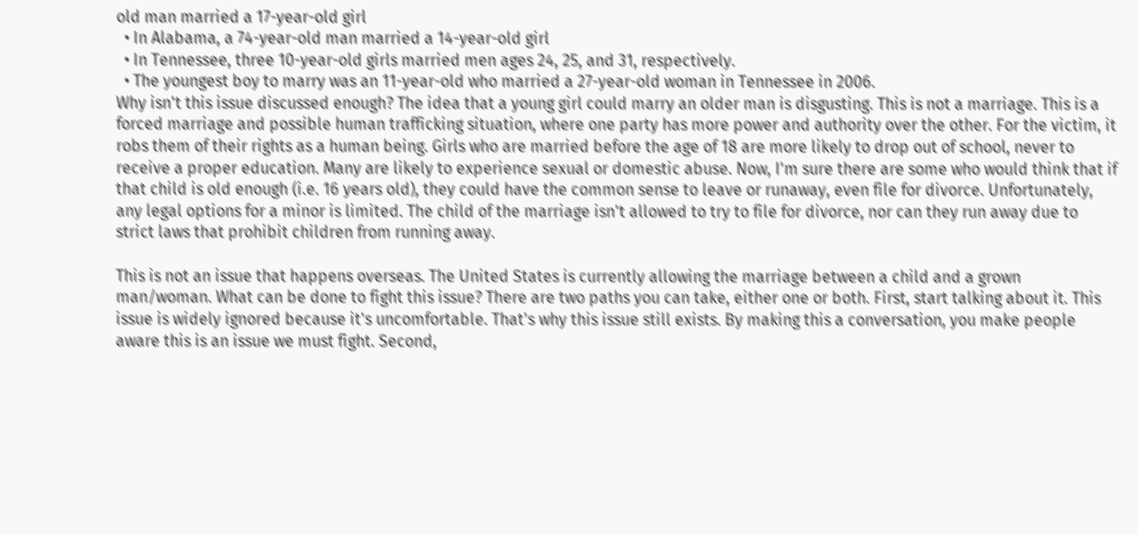old man married a 17-year-old girl
  • In Alabama, a 74-year-old man married a 14-year-old girl
  • In Tennessee, three 10-year-old girls married men ages 24, 25, and 31, respectively.
  • The youngest boy to marry was an 11-year-old who married a 27-year-old woman in Tennessee in 2006.
Why isn't this issue discussed enough? The idea that a young girl could marry an older man is disgusting. This is not a marriage. This is a forced marriage and possible human trafficking situation, where one party has more power and authority over the other. For the victim, it robs them of their rights as a human being. Girls who are married before the age of 18 are more likely to drop out of school, never to receive a proper education. Many are likely to experience sexual or domestic abuse. Now, I'm sure there are some who would think that if that child is old enough (i.e. 16 years old), they could have the common sense to leave or runaway, even file for divorce. Unfortunately, any legal options for a minor is limited. The child of the marriage isn't allowed to try to file for divorce, nor can they run away due to strict laws that prohibit children from running away.

This is not an issue that happens overseas. The United States is currently allowing the marriage between a child and a grown man/woman. What can be done to fight this issue? There are two paths you can take, either one or both. First, start talking about it. This issue is widely ignored because it's uncomfortable. That's why this issue still exists. By making this a conversation, you make people aware this is an issue we must fight. Second,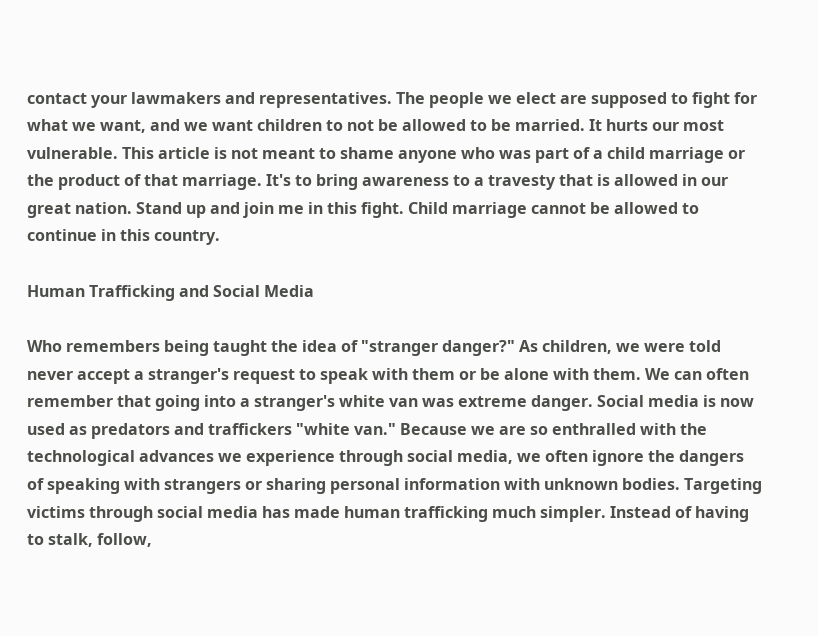contact your lawmakers and representatives. The people we elect are supposed to fight for what we want, and we want children to not be allowed to be married. It hurts our most vulnerable. This article is not meant to shame anyone who was part of a child marriage or the product of that marriage. It's to bring awareness to a travesty that is allowed in our great nation. Stand up and join me in this fight. Child marriage cannot be allowed to continue in this country.

Human Trafficking and Social Media

Who remembers being taught the idea of "stranger danger?" As children, we were told never accept a stranger's request to speak with them or be alone with them. We can often remember that going into a stranger's white van was extreme danger. Social media is now used as predators and traffickers "white van." Because we are so enthralled with the technological advances we experience through social media, we often ignore the dangers of speaking with strangers or sharing personal information with unknown bodies. Targeting victims through social media has made human trafficking much simpler. Instead of having to stalk, follow,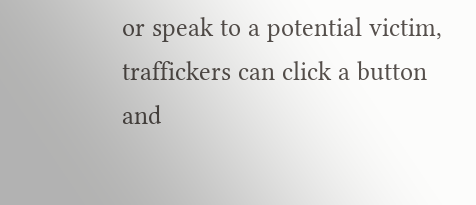or speak to a potential victim, traffickers can click a button and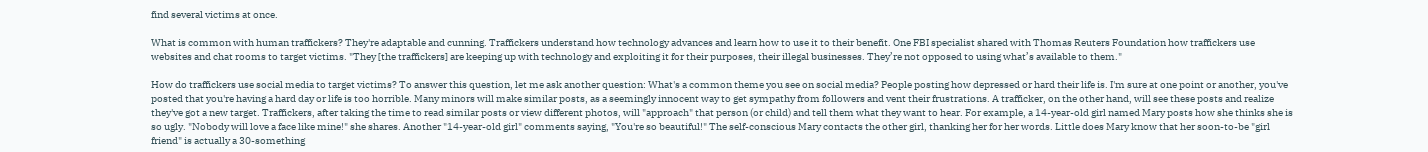find several victims at once.

What is common with human traffickers? They're adaptable and cunning. Traffickers understand how technology advances and learn how to use it to their benefit. One FBI specialist shared with Thomas Reuters Foundation how traffickers use websites and chat rooms to target victims. "They [the traffickers] are keeping up with technology and exploiting it for their purposes, their illegal businesses. They’re not opposed to using what’s available to them."

How do traffickers use social media to target victims? To answer this question, let me ask another question: What's a common theme you see on social media? People posting how depressed or hard their life is. I'm sure at one point or another, you've posted that you're having a hard day or life is too horrible. Many minors will make similar posts, as a seemingly innocent way to get sympathy from followers and vent their frustrations. A trafficker, on the other hand, will see these posts and realize they've got a new target. Traffickers, after taking the time to read similar posts or view different photos, will "approach" that person (or child) and tell them what they want to hear. For example, a 14-year-old girl named Mary posts how she thinks she is so ugly. "Nobody will love a face like mine!" she shares. Another "14-year-old girl" comments saying, "You're so beautiful!" The self-conscious Mary contacts the other girl, thanking her for her words. Little does Mary know that her soon-to-be "girl friend" is actually a 30-something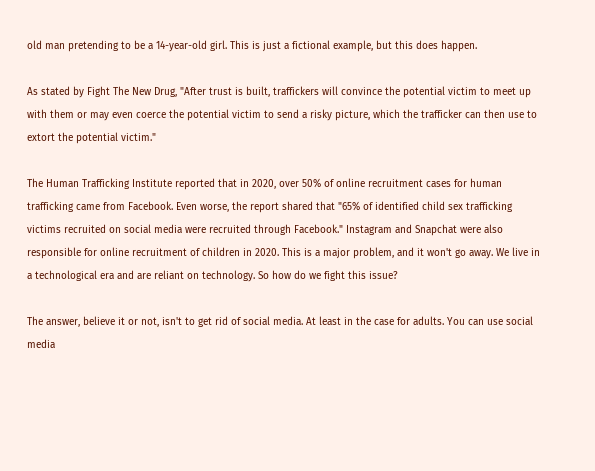old man pretending to be a 14-year-old girl. This is just a fictional example, but this does happen.

As stated by Fight The New Drug, "After trust is built, traffickers will convince the potential victim to meet up with them or may even coerce the potential victim to send a risky picture, which the trafficker can then use to extort the potential victim."

The Human Trafficking Institute reported that in 2020, over 50% of online recruitment cases for human trafficking came from Facebook. Even worse, the report shared that "65% of identified child sex trafficking victims recruited on social media were recruited through Facebook." Instagram and Snapchat were also responsible for online recruitment of children in 2020. This is a major problem, and it won't go away. We live in a technological era and are reliant on technology. So how do we fight this issue?

The answer, believe it or not, isn't to get rid of social media. At least in the case for adults. You can use social media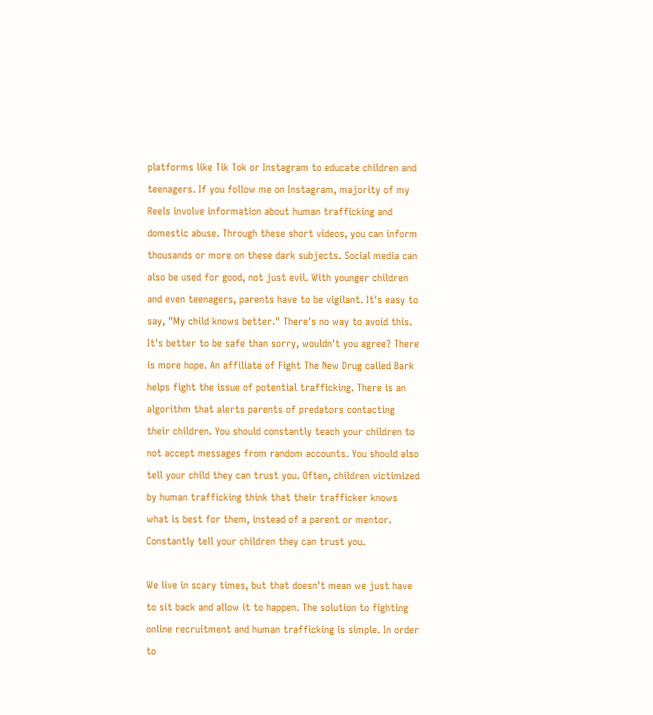platforms like Tik Tok or Instagram to educate children and teenagers. If you follow me on Instagram, majority of my Reels involve information about human trafficking and domestic abuse. Through these short videos, you can inform thousands or more on these dark subjects. Social media can also be used for good, not just evil. With younger children and even teenagers, parents have to be vigilant. It's easy to say, "My child knows better." There's no way to avoid this. It's better to be safe than sorry, wouldn't you agree? There is more hope. An affiliate of Fight The New Drug called Bark helps fight the issue of potential trafficking. There is an algorithm that alerts parents of predators contacting their children. You should constantly teach your children to not accept messages from random accounts. You should also tell your child they can trust you. Often, children victimized by human trafficking think that their trafficker knows what is best for them, instead of a parent or mentor. Constantly tell your children they can trust you.

We live in scary times, but that doesn't mean we just have to sit back and allow it to happen. The solution to fighting online recruitment and human trafficking is simple. In order to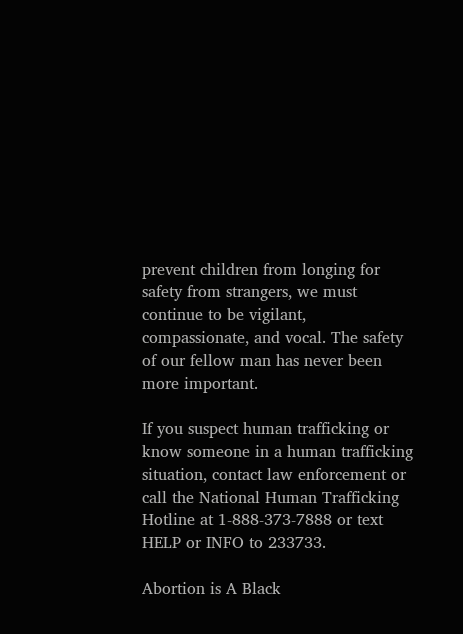prevent children from longing for safety from strangers, we must continue to be vigilant, compassionate, and vocal. The safety of our fellow man has never been more important.

If you suspect human trafficking or know someone in a human trafficking situation, contact law enforcement or call the National Human Trafficking Hotline at 1-888-373-7888 or text HELP or INFO to 233733.

Abortion is A Black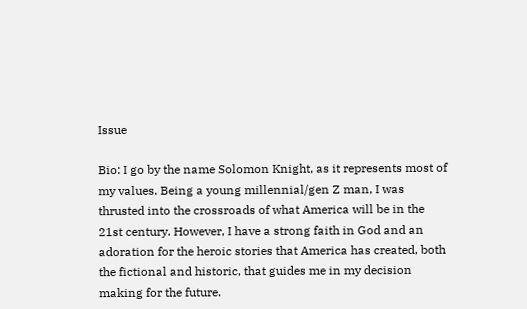Issue

Bio: I go by the name Solomon Knight, as it represents most of my values. Being a young millennial/gen Z man, I was thrusted into the crossroads of what America will be in the 21st century. However, I have a strong faith in God and an adoration for the heroic stories that America has created, both the fictional and historic, that guides me in my decision making for the future.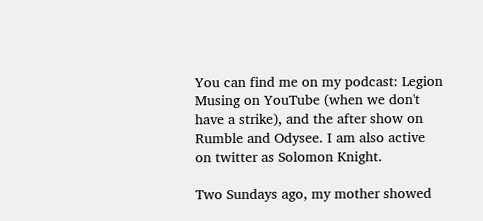You can find me on my podcast: Legion Musing on YouTube (when we don't have a strike), and the after show on Rumble and Odysee. I am also active on twitter as Solomon Knight.

Two Sundays ago, my mother showed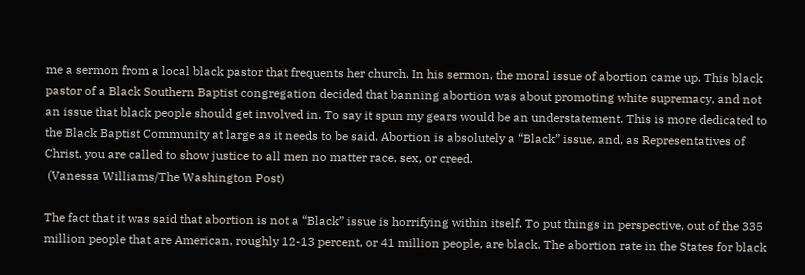me a sermon from a local black pastor that frequents her church. In his sermon, the moral issue of abortion came up. This black pastor of a Black Southern Baptist congregation decided that banning abortion was about promoting white supremacy, and not an issue that black people should get involved in. To say it spun my gears would be an understatement. This is more dedicated to the Black Baptist Community at large as it needs to be said. Abortion is absolutely a “Black” issue, and, as Representatives of Christ, you are called to show justice to all men no matter race, sex, or creed.
 (Vanessa Williams/The Washington Post)

The fact that it was said that abortion is not a “Black” issue is horrifying within itself. To put things in perspective, out of the 335 million people that are American, roughly 12-13 percent, or 41 million people, are black. The abortion rate in the States for black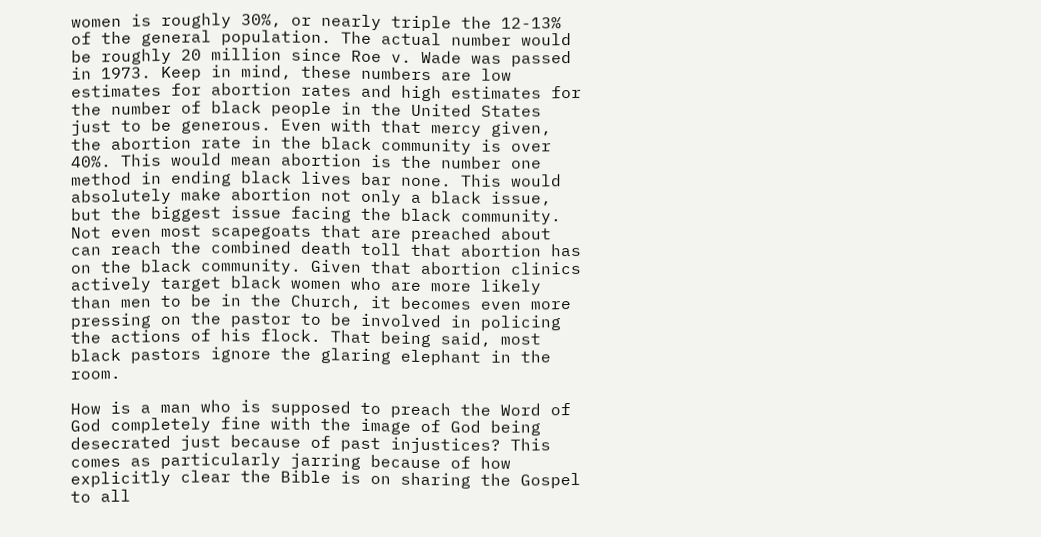women is roughly 30%, or nearly triple the 12-13% of the general population. The actual number would be roughly 20 million since Roe v. Wade was passed in 1973. Keep in mind, these numbers are low estimates for abortion rates and high estimates for the number of black people in the United States just to be generous. Even with that mercy given, the abortion rate in the black community is over 40%. This would mean abortion is the number one method in ending black lives bar none. This would absolutely make abortion not only a black issue, but the biggest issue facing the black community. Not even most scapegoats that are preached about can reach the combined death toll that abortion has on the black community. Given that abortion clinics actively target black women who are more likely than men to be in the Church, it becomes even more pressing on the pastor to be involved in policing the actions of his flock. That being said, most black pastors ignore the glaring elephant in the room.

How is a man who is supposed to preach the Word of God completely fine with the image of God being desecrated just because of past injustices? This comes as particularly jarring because of how explicitly clear the Bible is on sharing the Gospel to all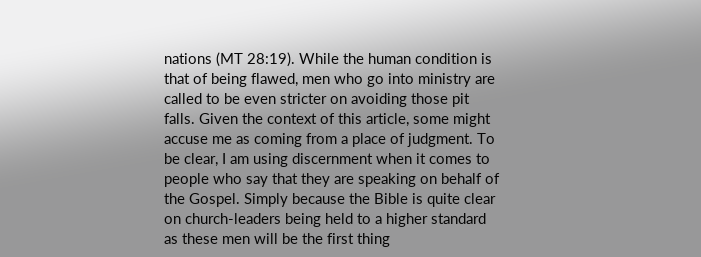nations (MT 28:19). While the human condition is that of being flawed, men who go into ministry are called to be even stricter on avoiding those pit falls. Given the context of this article, some might accuse me as coming from a place of judgment. To be clear, I am using discernment when it comes to people who say that they are speaking on behalf of the Gospel. Simply because the Bible is quite clear on church-leaders being held to a higher standard as these men will be the first thing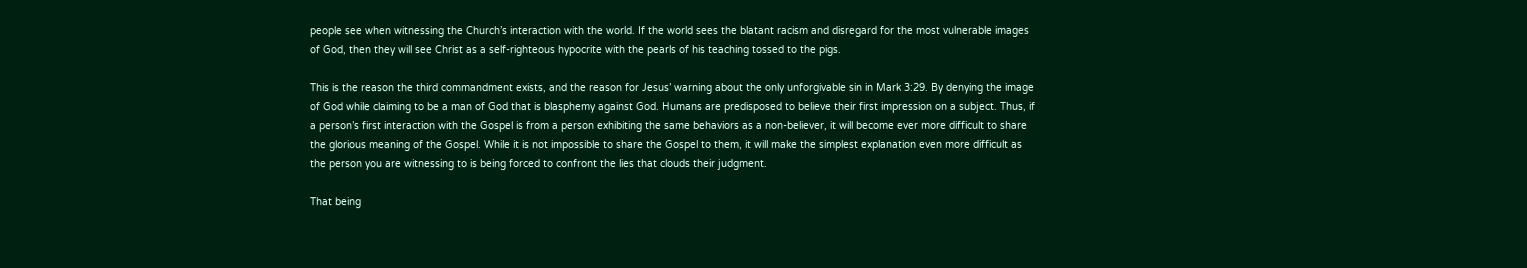people see when witnessing the Church’s interaction with the world. If the world sees the blatant racism and disregard for the most vulnerable images of God, then they will see Christ as a self-righteous hypocrite with the pearls of his teaching tossed to the pigs.

This is the reason the third commandment exists, and the reason for Jesus’ warning about the only unforgivable sin in Mark 3:29. By denying the image of God while claiming to be a man of God that is blasphemy against God. Humans are predisposed to believe their first impression on a subject. Thus, if a person’s first interaction with the Gospel is from a person exhibiting the same behaviors as a non-believer, it will become ever more difficult to share the glorious meaning of the Gospel. While it is not impossible to share the Gospel to them, it will make the simplest explanation even more difficult as the person you are witnessing to is being forced to confront the lies that clouds their judgment.

That being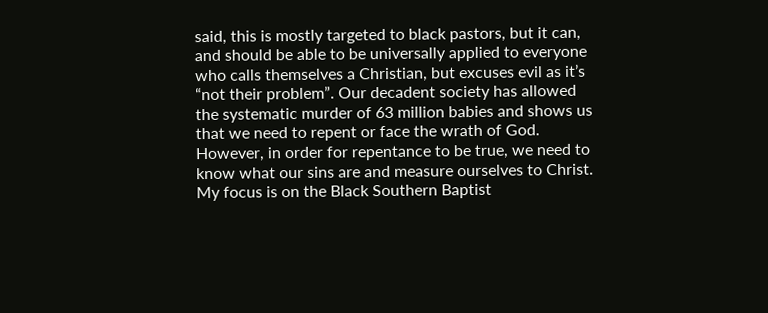said, this is mostly targeted to black pastors, but it can, and should be able to be universally applied to everyone who calls themselves a Christian, but excuses evil as it’s “not their problem”. Our decadent society has allowed the systematic murder of 63 million babies and shows us that we need to repent or face the wrath of God. However, in order for repentance to be true, we need to know what our sins are and measure ourselves to Christ. My focus is on the Black Southern Baptist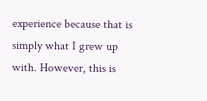experience because that is simply what I grew up with. However, this is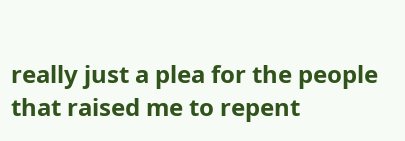really just a plea for the people that raised me to repent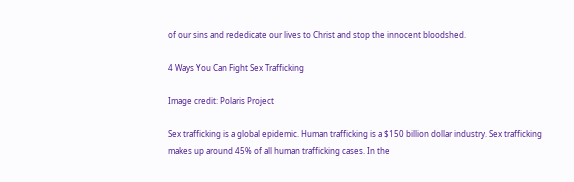of our sins and rededicate our lives to Christ and stop the innocent bloodshed.

4 Ways You Can Fight Sex Trafficking

Image credit: Polaris Project

Sex trafficking is a global epidemic. Human trafficking is a $150 billion dollar industry. Sex trafficking makes up around 45% of all human trafficking cases. In the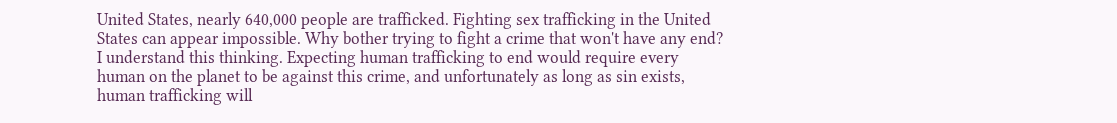United States, nearly 640,000 people are trafficked. Fighting sex trafficking in the United States can appear impossible. Why bother trying to fight a crime that won't have any end? I understand this thinking. Expecting human trafficking to end would require every human on the planet to be against this crime, and unfortunately as long as sin exists, human trafficking will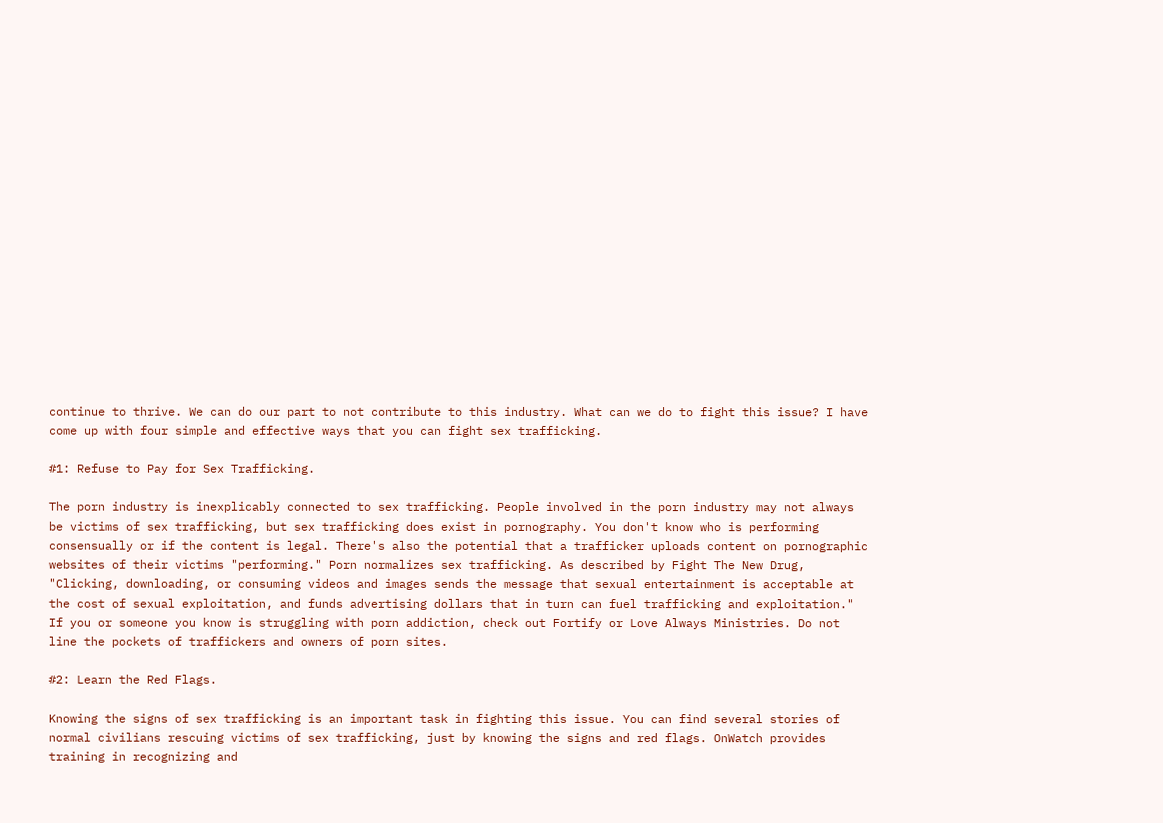continue to thrive. We can do our part to not contribute to this industry. What can we do to fight this issue? I have come up with four simple and effective ways that you can fight sex trafficking.

#1: Refuse to Pay for Sex Trafficking.

The porn industry is inexplicably connected to sex trafficking. People involved in the porn industry may not always be victims of sex trafficking, but sex trafficking does exist in pornography. You don't know who is performing consensually or if the content is legal. There's also the potential that a trafficker uploads content on pornographic websites of their victims "performing." Porn normalizes sex trafficking. As described by Fight The New Drug, "Clicking, downloading, or consuming videos and images sends the message that sexual entertainment is acceptable at the cost of sexual exploitation, and funds advertising dollars that in turn can fuel trafficking and exploitation." If you or someone you know is struggling with porn addiction, check out Fortify or Love Always Ministries. Do not line the pockets of traffickers and owners of porn sites.

#2: Learn the Red Flags.

Knowing the signs of sex trafficking is an important task in fighting this issue. You can find several stories of normal civilians rescuing victims of sex trafficking, just by knowing the signs and red flags. OnWatch provides training in recognizing and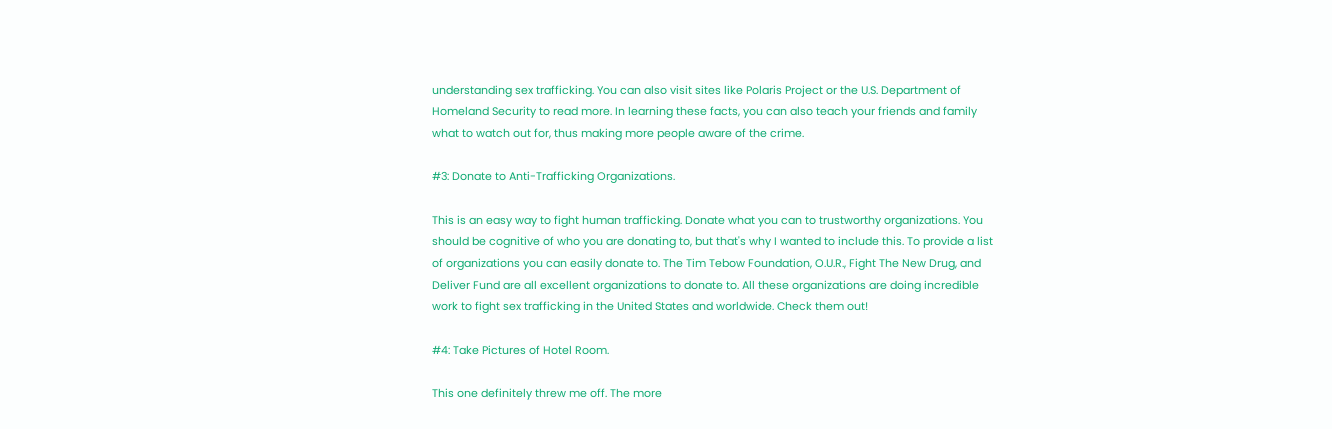understanding sex trafficking. You can also visit sites like Polaris Project or the U.S. Department of Homeland Security to read more. In learning these facts, you can also teach your friends and family what to watch out for, thus making more people aware of the crime.

#3: Donate to Anti-Trafficking Organizations.

This is an easy way to fight human trafficking. Donate what you can to trustworthy organizations. You should be cognitive of who you are donating to, but that's why I wanted to include this. To provide a list of organizations you can easily donate to. The Tim Tebow Foundation, O.U.R., Fight The New Drug, and Deliver Fund are all excellent organizations to donate to. All these organizations are doing incredible work to fight sex trafficking in the United States and worldwide. Check them out!

#4: Take Pictures of Hotel Room.

This one definitely threw me off. The more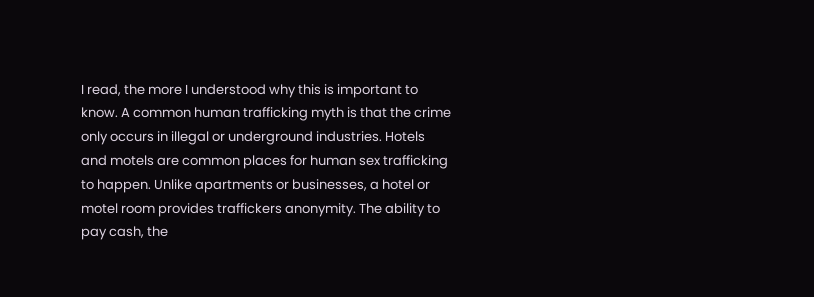I read, the more I understood why this is important to know. A common human trafficking myth is that the crime only occurs in illegal or underground industries. Hotels and motels are common places for human sex trafficking to happen. Unlike apartments or businesses, a hotel or motel room provides traffickers anonymity. The ability to pay cash, the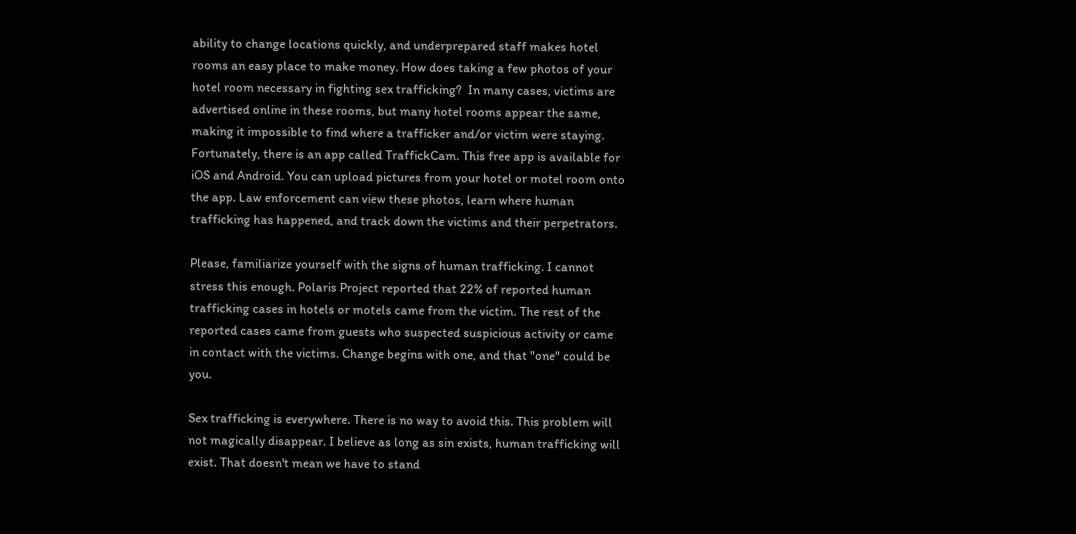ability to change locations quickly, and underprepared staff makes hotel rooms an easy place to make money. How does taking a few photos of your hotel room necessary in fighting sex trafficking?  In many cases, victims are advertised online in these rooms, but many hotel rooms appear the same, making it impossible to find where a trafficker and/or victim were staying. Fortunately, there is an app called TraffickCam. This free app is available for iOS and Android. You can upload pictures from your hotel or motel room onto the app. Law enforcement can view these photos, learn where human trafficking has happened, and track down the victims and their perpetrators.

Please, familiarize yourself with the signs of human trafficking. I cannot stress this enough. Polaris Project reported that 22% of reported human trafficking cases in hotels or motels came from the victim. The rest of the reported cases came from guests who suspected suspicious activity or came in contact with the victims. Change begins with one, and that "one" could be you.

Sex trafficking is everywhere. There is no way to avoid this. This problem will not magically disappear. I believe as long as sin exists, human trafficking will exist. That doesn't mean we have to stand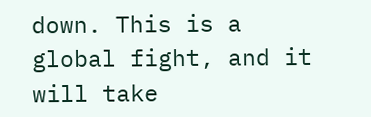down. This is a global fight, and it will take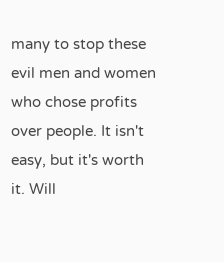many to stop these evil men and women who chose profits over people. It isn't easy, but it's worth it. Will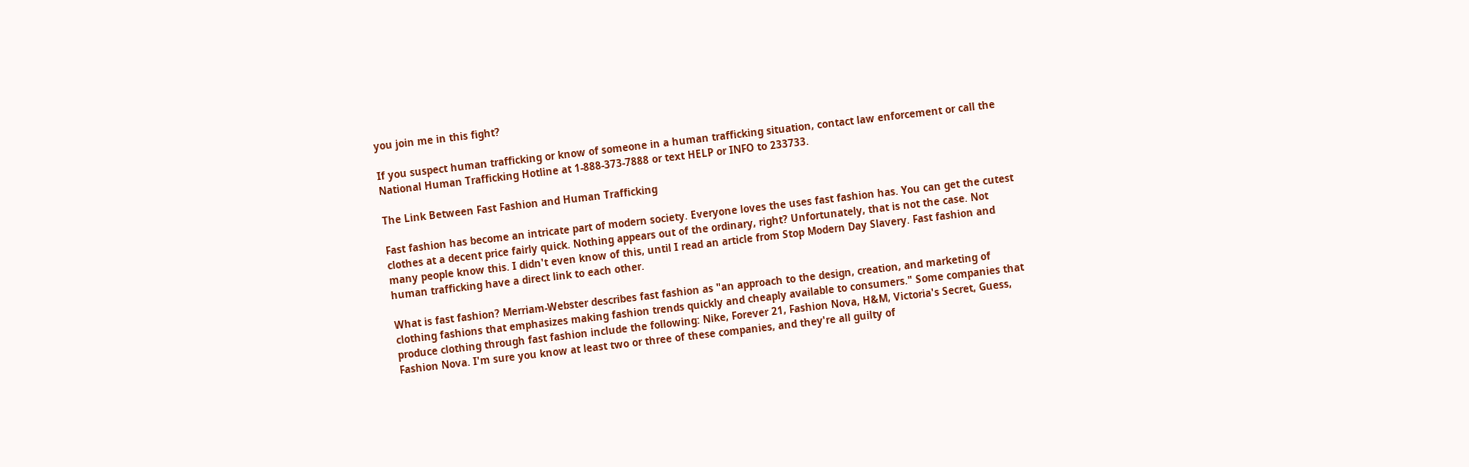you join me in this fight?

If you suspect human trafficking or know of someone in a human trafficking situation, contact law enforcement or call the National Human Trafficking Hotline at 1-888-373-7888 or text HELP or INFO to 233733.

The Link Between Fast Fashion and Human Trafficking

Fast fashion has become an intricate part of modern society. Everyone loves the uses fast fashion has. You can get the cutest clothes at a decent price fairly quick. Nothing appears out of the ordinary, right? Unfortunately, that is not the case. Not many people know this. I didn't even know of this, until I read an article from Stop Modern Day Slavery. Fast fashion and human trafficking have a direct link to each other.

What is fast fashion? Merriam-Webster describes fast fashion as "an approach to the design, creation, and marketing of clothing fashions that emphasizes making fashion trends quickly and cheaply available to consumers." Some companies that produce clothing through fast fashion include the following: Nike, Forever 21, Fashion Nova, H&M, Victoria's Secret, Guess, Fashion Nova. I'm sure you know at least two or three of these companies, and they're all guilty of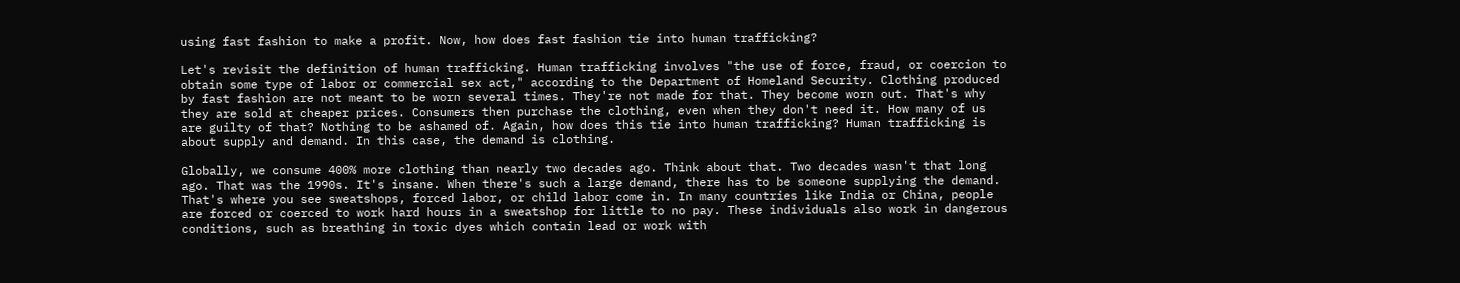using fast fashion to make a profit. Now, how does fast fashion tie into human trafficking?

Let's revisit the definition of human trafficking. Human trafficking involves "the use of force, fraud, or coercion to obtain some type of labor or commercial sex act," according to the Department of Homeland Security. Clothing produced by fast fashion are not meant to be worn several times. They're not made for that. They become worn out. That's why they are sold at cheaper prices. Consumers then purchase the clothing, even when they don't need it. How many of us are guilty of that? Nothing to be ashamed of. Again, how does this tie into human trafficking? Human trafficking is about supply and demand. In this case, the demand is clothing.

Globally, we consume 400% more clothing than nearly two decades ago. Think about that. Two decades wasn't that long ago. That was the 1990s. It's insane. When there's such a large demand, there has to be someone supplying the demand. That's where you see sweatshops, forced labor, or child labor come in. In many countries like India or China, people are forced or coerced to work hard hours in a sweatshop for little to no pay. These individuals also work in dangerous conditions, such as breathing in toxic dyes which contain lead or work with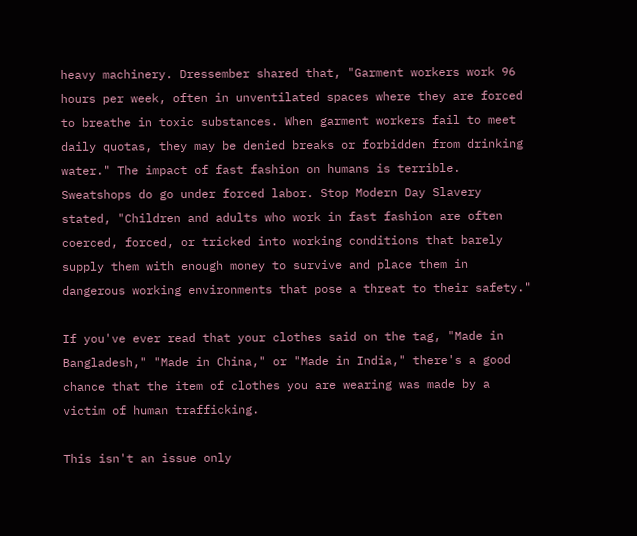heavy machinery. Dressember shared that, "Garment workers work 96 hours per week, often in unventilated spaces where they are forced to breathe in toxic substances. When garment workers fail to meet daily quotas, they may be denied breaks or forbidden from drinking water." The impact of fast fashion on humans is terrible. Sweatshops do go under forced labor. Stop Modern Day Slavery stated, "Children and adults who work in fast fashion are often coerced, forced, or tricked into working conditions that barely supply them with enough money to survive and place them in dangerous working environments that pose a threat to their safety."

If you've ever read that your clothes said on the tag, "Made in Bangladesh," "Made in China," or "Made in India," there's a good chance that the item of clothes you are wearing was made by a victim of human trafficking.

This isn't an issue only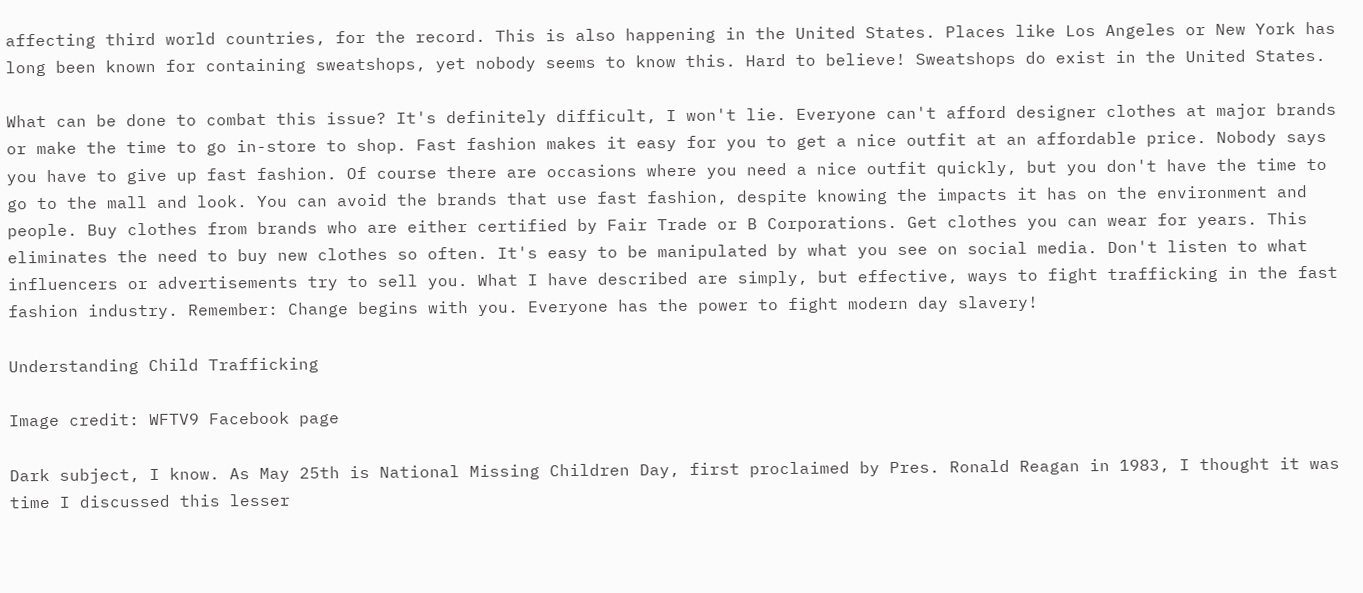affecting third world countries, for the record. This is also happening in the United States. Places like Los Angeles or New York has long been known for containing sweatshops, yet nobody seems to know this. Hard to believe! Sweatshops do exist in the United States.

What can be done to combat this issue? It's definitely difficult, I won't lie. Everyone can't afford designer clothes at major brands or make the time to go in-store to shop. Fast fashion makes it easy for you to get a nice outfit at an affordable price. Nobody says you have to give up fast fashion. Of course there are occasions where you need a nice outfit quickly, but you don't have the time to go to the mall and look. You can avoid the brands that use fast fashion, despite knowing the impacts it has on the environment and people. Buy clothes from brands who are either certified by Fair Trade or B Corporations. Get clothes you can wear for years. This eliminates the need to buy new clothes so often. It's easy to be manipulated by what you see on social media. Don't listen to what influencers or advertisements try to sell you. What I have described are simply, but effective, ways to fight trafficking in the fast fashion industry. Remember: Change begins with you. Everyone has the power to fight modern day slavery!

Understanding Child Trafficking

Image credit: WFTV9 Facebook page

Dark subject, I know. As May 25th is National Missing Children Day, first proclaimed by Pres. Ronald Reagan in 1983, I thought it was time I discussed this lesser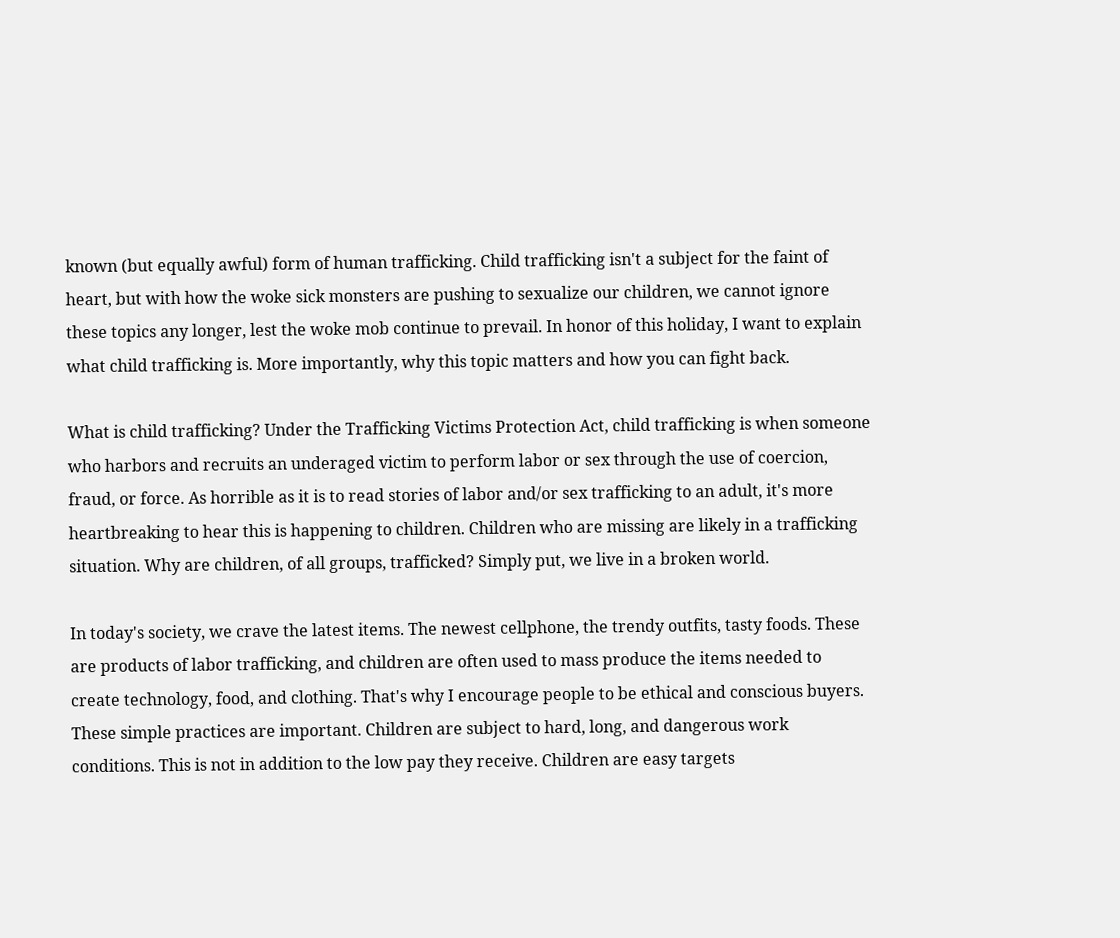known (but equally awful) form of human trafficking. Child trafficking isn't a subject for the faint of heart, but with how the woke sick monsters are pushing to sexualize our children, we cannot ignore these topics any longer, lest the woke mob continue to prevail. In honor of this holiday, I want to explain what child trafficking is. More importantly, why this topic matters and how you can fight back.

What is child trafficking? Under the Trafficking Victims Protection Act, child trafficking is when someone who harbors and recruits an underaged victim to perform labor or sex through the use of coercion, fraud, or force. As horrible as it is to read stories of labor and/or sex trafficking to an adult, it's more heartbreaking to hear this is happening to children. Children who are missing are likely in a trafficking situation. Why are children, of all groups, trafficked? Simply put, we live in a broken world.

In today's society, we crave the latest items. The newest cellphone, the trendy outfits, tasty foods. These are products of labor trafficking, and children are often used to mass produce the items needed to create technology, food, and clothing. That's why I encourage people to be ethical and conscious buyers. These simple practices are important. Children are subject to hard, long, and dangerous work conditions. This is not in addition to the low pay they receive. Children are easy targets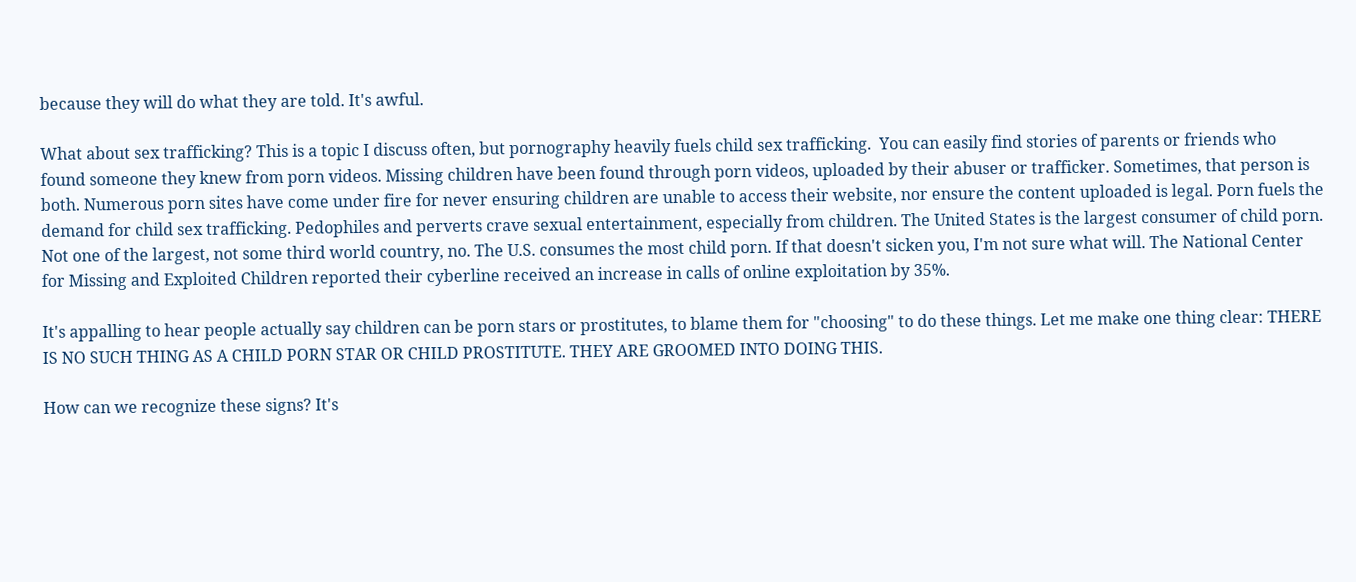because they will do what they are told. It's awful.

What about sex trafficking? This is a topic I discuss often, but pornography heavily fuels child sex trafficking.  You can easily find stories of parents or friends who found someone they knew from porn videos. Missing children have been found through porn videos, uploaded by their abuser or trafficker. Sometimes, that person is both. Numerous porn sites have come under fire for never ensuring children are unable to access their website, nor ensure the content uploaded is legal. Porn fuels the demand for child sex trafficking. Pedophiles and perverts crave sexual entertainment, especially from children. The United States is the largest consumer of child porn. Not one of the largest, not some third world country, no. The U.S. consumes the most child porn. If that doesn't sicken you, I'm not sure what will. The National Center for Missing and Exploited Children reported their cyberline received an increase in calls of online exploitation by 35%.

It's appalling to hear people actually say children can be porn stars or prostitutes, to blame them for "choosing" to do these things. Let me make one thing clear: THERE IS NO SUCH THING AS A CHILD PORN STAR OR CHILD PROSTITUTE. THEY ARE GROOMED INTO DOING THIS.

How can we recognize these signs? It's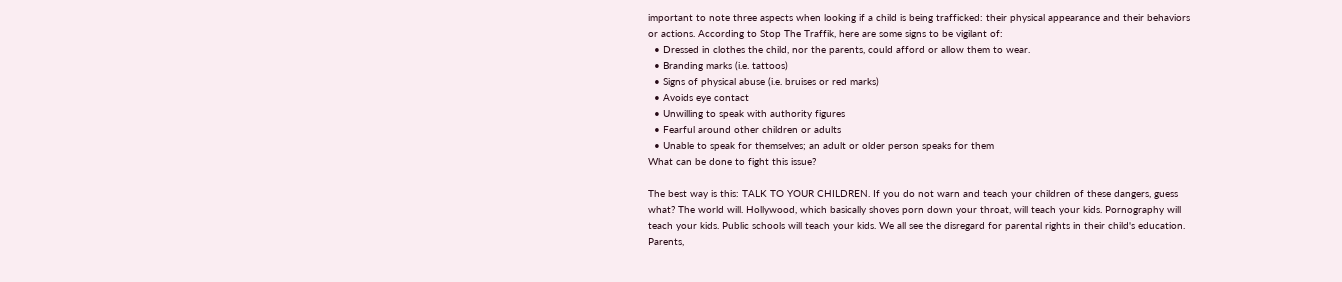important to note three aspects when looking if a child is being trafficked: their physical appearance and their behaviors or actions. According to Stop The Traffik, here are some signs to be vigilant of:
  • Dressed in clothes the child, nor the parents, could afford or allow them to wear.
  • Branding marks (i.e. tattoos)
  • Signs of physical abuse (i.e. bruises or red marks)
  • Avoids eye contact
  • Unwilling to speak with authority figures
  • Fearful around other children or adults
  • Unable to speak for themselves; an adult or older person speaks for them
What can be done to fight this issue?

The best way is this: TALK TO YOUR CHILDREN. If you do not warn and teach your children of these dangers, guess what? The world will. Hollywood, which basically shoves porn down your throat, will teach your kids. Pornography will teach your kids. Public schools will teach your kids. We all see the disregard for parental rights in their child's education. Parents,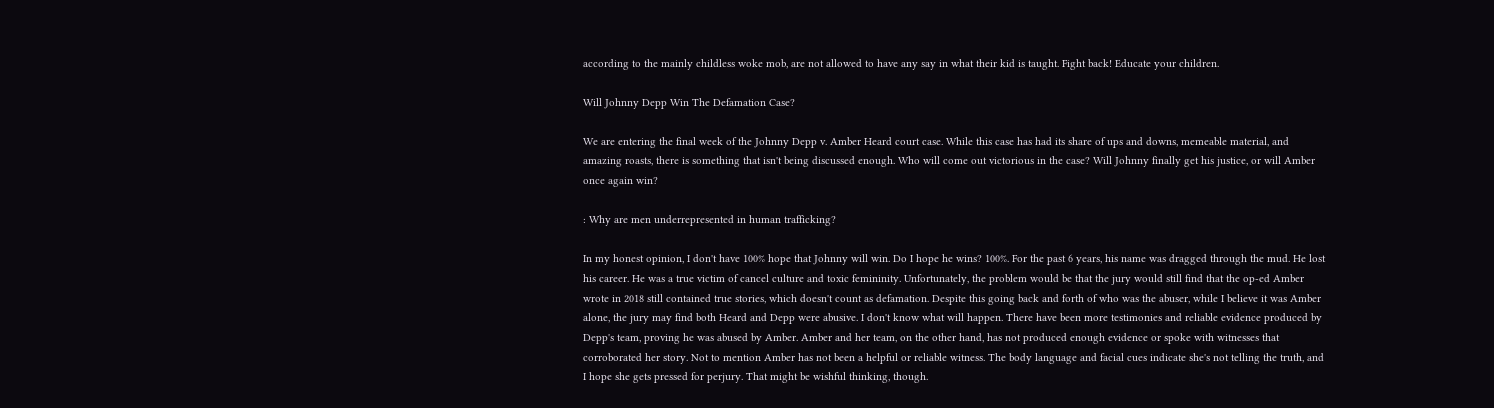according to the mainly childless woke mob, are not allowed to have any say in what their kid is taught. Fight back! Educate your children.

Will Johnny Depp Win The Defamation Case?

We are entering the final week of the Johnny Depp v. Amber Heard court case. While this case has had its share of ups and downs, memeable material, and amazing roasts, there is something that isn't being discussed enough. Who will come out victorious in the case? Will Johnny finally get his justice, or will Amber once again win?

: Why are men underrepresented in human trafficking?

In my honest opinion, I don't have 100% hope that Johnny will win. Do I hope he wins? 100%. For the past 6 years, his name was dragged through the mud. He lost his career. He was a true victim of cancel culture and toxic femininity. Unfortunately, the problem would be that the jury would still find that the op-ed Amber wrote in 2018 still contained true stories, which doesn't count as defamation. Despite this going back and forth of who was the abuser, while I believe it was Amber alone, the jury may find both Heard and Depp were abusive. I don't know what will happen. There have been more testimonies and reliable evidence produced by Depp's team, proving he was abused by Amber. Amber and her team, on the other hand, has not produced enough evidence or spoke with witnesses that corroborated her story. Not to mention Amber has not been a helpful or reliable witness. The body language and facial cues indicate she's not telling the truth, and I hope she gets pressed for perjury. That might be wishful thinking, though.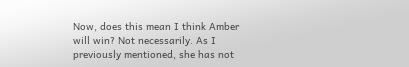Now, does this mean I think Amber will win? Not necessarily. As I previously mentioned, she has not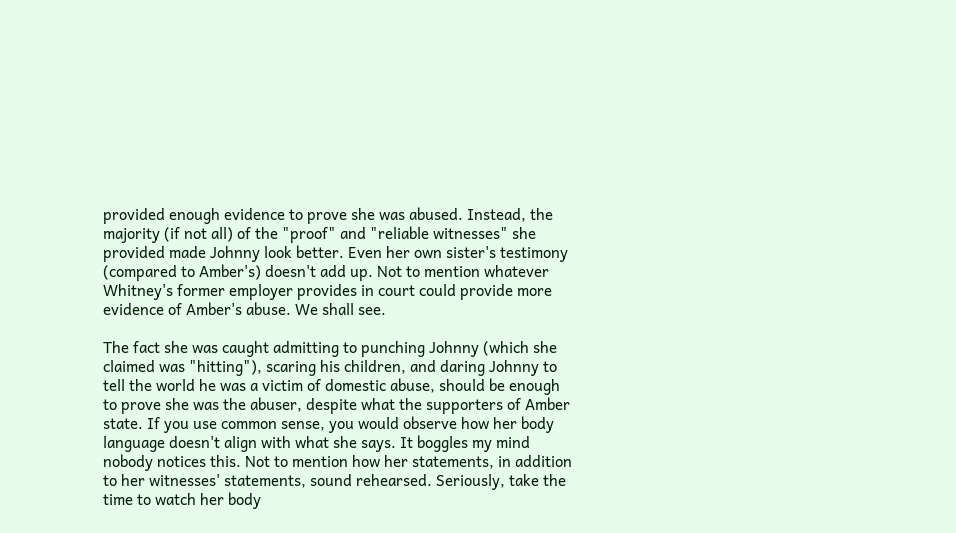provided enough evidence to prove she was abused. Instead, the majority (if not all) of the "proof" and "reliable witnesses" she provided made Johnny look better. Even her own sister's testimony (compared to Amber's) doesn't add up. Not to mention whatever Whitney's former employer provides in court could provide more evidence of Amber's abuse. We shall see.

The fact she was caught admitting to punching Johnny (which she claimed was "hitting"), scaring his children, and daring Johnny to tell the world he was a victim of domestic abuse, should be enough to prove she was the abuser, despite what the supporters of Amber state. If you use common sense, you would observe how her body language doesn't align with what she says. It boggles my mind nobody notices this. Not to mention how her statements, in addition to her witnesses' statements, sound rehearsed. Seriously, take the time to watch her body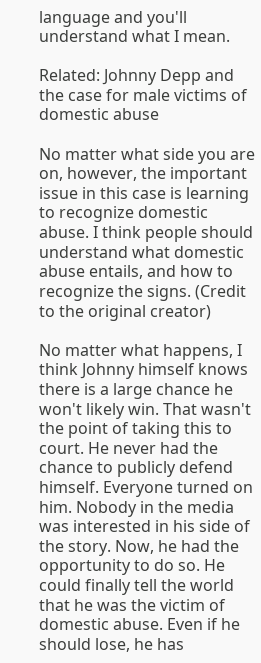language and you'll understand what I mean.

Related: Johnny Depp and the case for male victims of domestic abuse

No matter what side you are on, however, the important issue in this case is learning to recognize domestic abuse. I think people should understand what domestic abuse entails, and how to recognize the signs. (Credit to the original creator)

No matter what happens, I think Johnny himself knows there is a large chance he won't likely win. That wasn't the point of taking this to court. He never had the chance to publicly defend himself. Everyone turned on him. Nobody in the media was interested in his side of the story. Now, he had the opportunity to do so. He could finally tell the world that he was the victim of domestic abuse. Even if he should lose, he has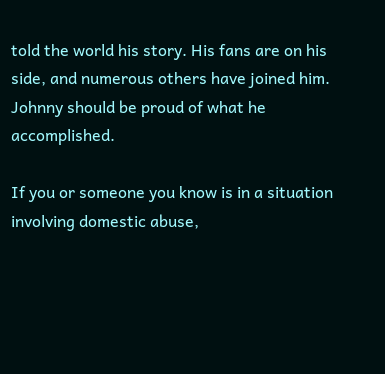told the world his story. His fans are on his side, and numerous others have joined him. Johnny should be proud of what he accomplished.

If you or someone you know is in a situation involving domestic abuse,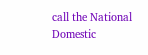call the National Domestic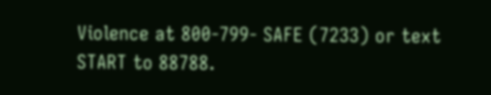Violence at 800-799- SAFE (7233) or text START to 88788.